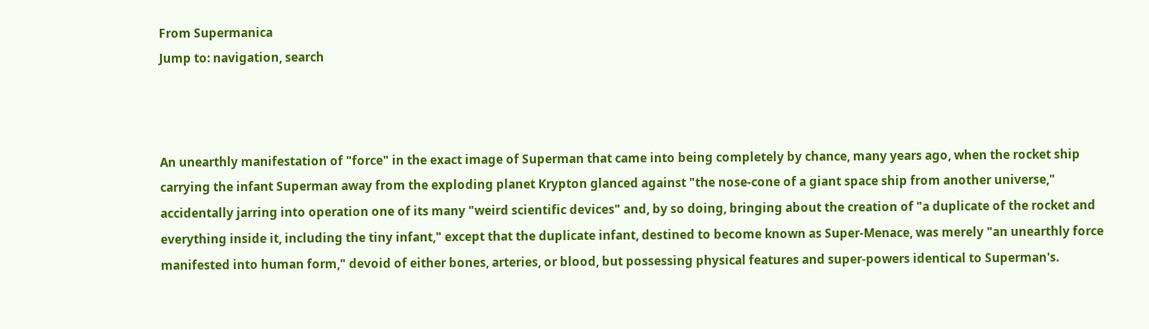From Supermanica
Jump to: navigation, search



An unearthly manifestation of "force" in the exact image of Superman that came into being completely by chance, many years ago, when the rocket ship carrying the infant Superman away from the exploding planet Krypton glanced against "the nose-cone of a giant space ship from another universe," accidentally jarring into operation one of its many "weird scientific devices" and, by so doing, bringing about the creation of "a duplicate of the rocket and everything inside it, including the tiny infant," except that the duplicate infant, destined to become known as Super-Menace, was merely "an unearthly force manifested into human form," devoid of either bones, arteries, or blood, but possessing physical features and super-powers identical to Superman's.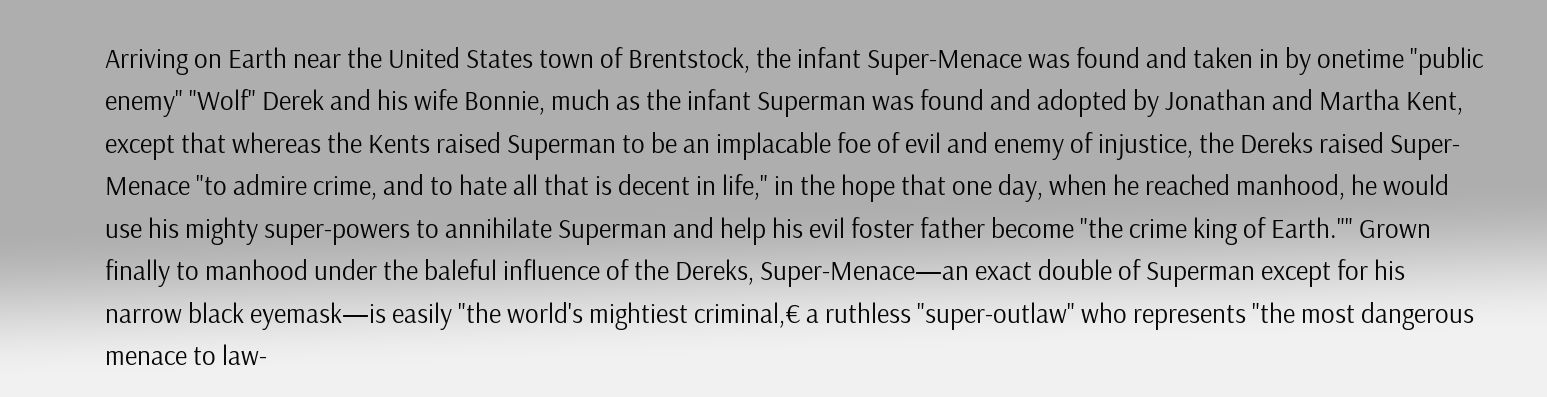Arriving on Earth near the United States town of Brentstock, the infant Super-Menace was found and taken in by onetime "public enemy" "Wolf" Derek and his wife Bonnie, much as the infant Superman was found and adopted by Jonathan and Martha Kent, except that whereas the Kents raised Superman to be an implacable foe of evil and enemy of injustice, the Dereks raised Super-Menace "to admire crime, and to hate all that is decent in life," in the hope that one day, when he reached manhood, he would use his mighty super-powers to annihilate Superman and help his evil foster father become "the crime king of Earth."" Grown finally to manhood under the baleful influence of the Dereks, Super-Menace—an exact double of Superman except for his narrow black eyemask—is easily "the world's mightiest criminal,€ a ruthless "super-outlaw" who represents "the most dangerous menace to law-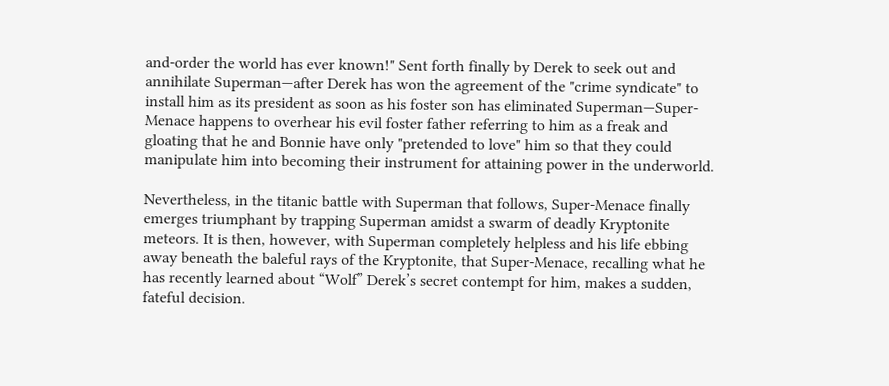and-order the world has ever known!" Sent forth finally by Derek to seek out and annihilate Superman—after Derek has won the agreement of the "crime syndicate" to install him as its president as soon as his foster son has eliminated Superman—Super-Menace happens to overhear his evil foster father referring to him as a freak and gloating that he and Bonnie have only "pretended to love" him so that they could manipulate him into becoming their instrument for attaining power in the underworld.

Nevertheless, in the titanic battle with Superman that follows, Super-Menace finally emerges triumphant by trapping Superman amidst a swarm of deadly Kryptonite meteors. It is then, however, with Superman completely helpless and his life ebbing away beneath the baleful rays of the Kryptonite, that Super-Menace, recalling what he has recently learned about “Wolf” Derek’s secret contempt for him, makes a sudden, fateful decision.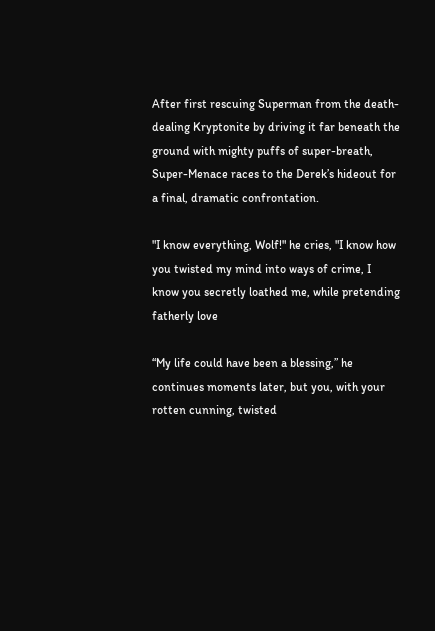After first rescuing Superman from the death-dealing Kryptonite by driving it far beneath the ground with mighty puffs of super-breath, Super-Menace races to the Derek’s hideout for a final, dramatic confrontation.

"I know everything, Wolf!" he cries, "I know how you twisted my mind into ways of crime, I know you secretly loathed me, while pretending fatherly love

“My life could have been a blessing,” he continues moments later, but you, with your rotten cunning, twisted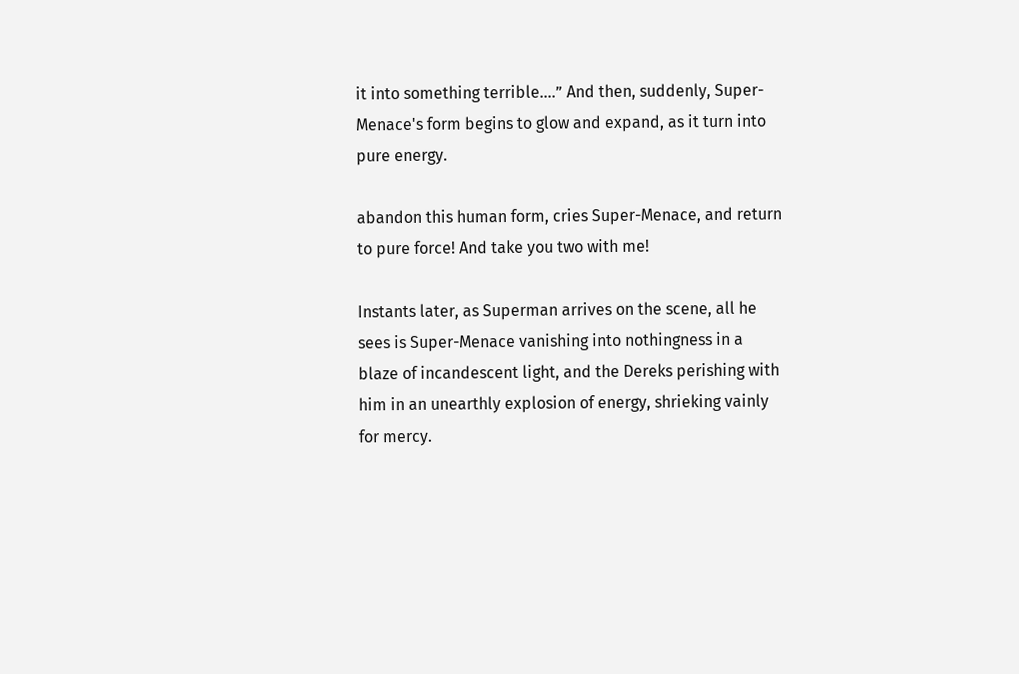it into something terrible….” And then, suddenly, Super-Menace's form begins to glow and expand, as it turn into pure energy.

abandon this human form, cries Super-Menace, and return to pure force! And take you two with me!

Instants later, as Superman arrives on the scene, all he sees is Super-Menace vanishing into nothingness in a blaze of incandescent light, and the Dereks perishing with him in an unearthly explosion of energy, shrieking vainly for mercy.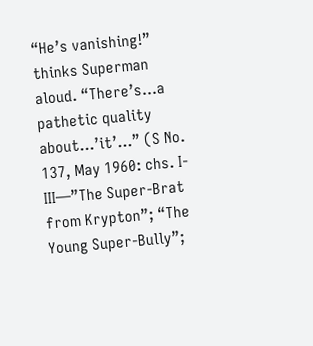“He’s vanishing!” thinks Superman aloud. “There’s…a pathetic quality about…’it’…” (S No. 137, May 1960: chs. I-III—”The Super-Brat from Krypton”; “The Young Super-Bully”;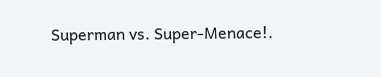Superman vs. Super-Menace!.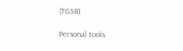(TGSB)

Personal tools